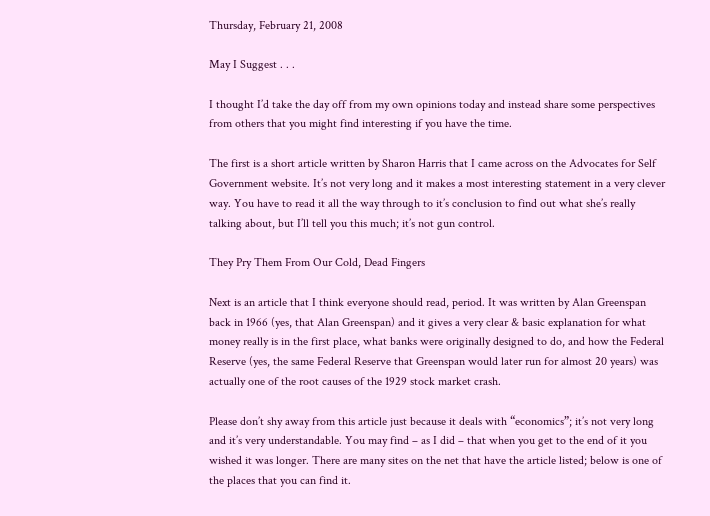Thursday, February 21, 2008

May I Suggest . . .

I thought I’d take the day off from my own opinions today and instead share some perspectives from others that you might find interesting if you have the time.

The first is a short article written by Sharon Harris that I came across on the Advocates for Self Government website. It’s not very long and it makes a most interesting statement in a very clever way. You have to read it all the way through to it’s conclusion to find out what she’s really talking about, but I’ll tell you this much; it’s not gun control.

They Pry Them From Our Cold, Dead Fingers

Next is an article that I think everyone should read, period. It was written by Alan Greenspan back in 1966 (yes, that Alan Greenspan) and it gives a very clear & basic explanation for what money really is in the first place, what banks were originally designed to do, and how the Federal Reserve (yes, the same Federal Reserve that Greenspan would later run for almost 20 years) was actually one of the root causes of the 1929 stock market crash.

Please don’t shy away from this article just because it deals with “economics”; it’s not very long and it’s very understandable. You may find – as I did – that when you get to the end of it you wished it was longer. There are many sites on the net that have the article listed; below is one of the places that you can find it.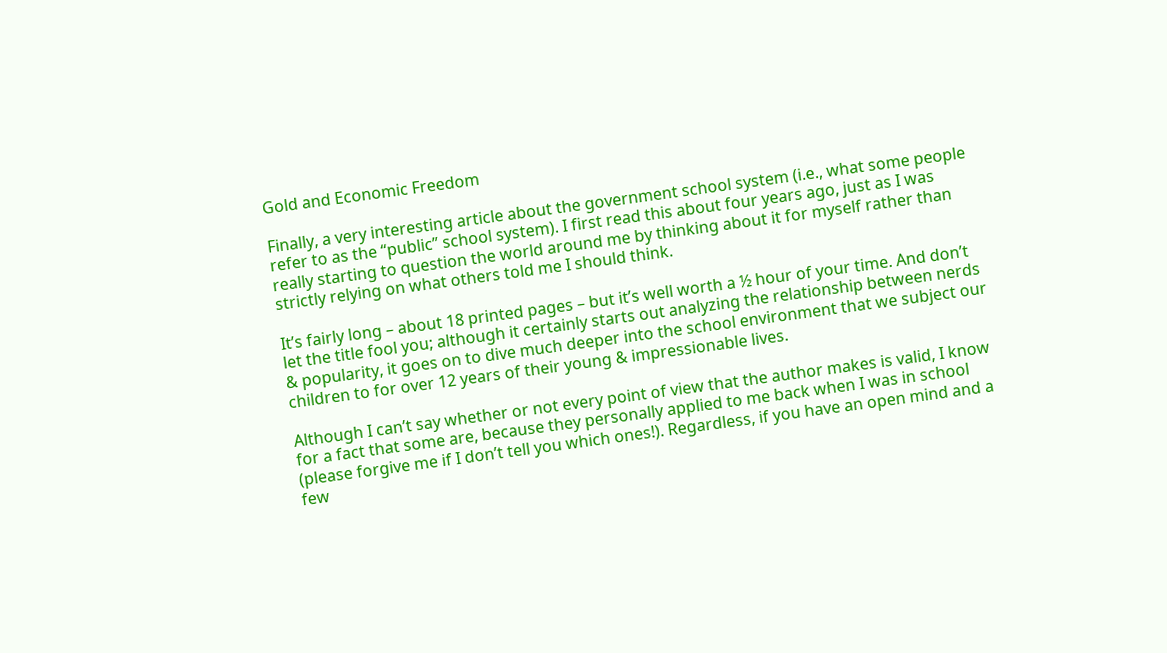Gold and Economic Freedom

Finally, a very interesting article about the government school system (i.e., what some people refer to as the “public” school system). I first read this about four years ago, just as I was really starting to question the world around me by thinking about it for myself rather than strictly relying on what others told me I should think.

It’s fairly long – about 18 printed pages – but it’s well worth a ½ hour of your time. And don’t let the title fool you; although it certainly starts out analyzing the relationship between nerds & popularity, it goes on to dive much deeper into the school environment that we subject our children to for over 12 years of their young & impressionable lives.

Although I can’t say whether or not every point of view that the author makes is valid, I know for a fact that some are, because they personally applied to me back when I was in school (please forgive me if I don’t tell you which ones!). Regardless, if you have an open mind and a few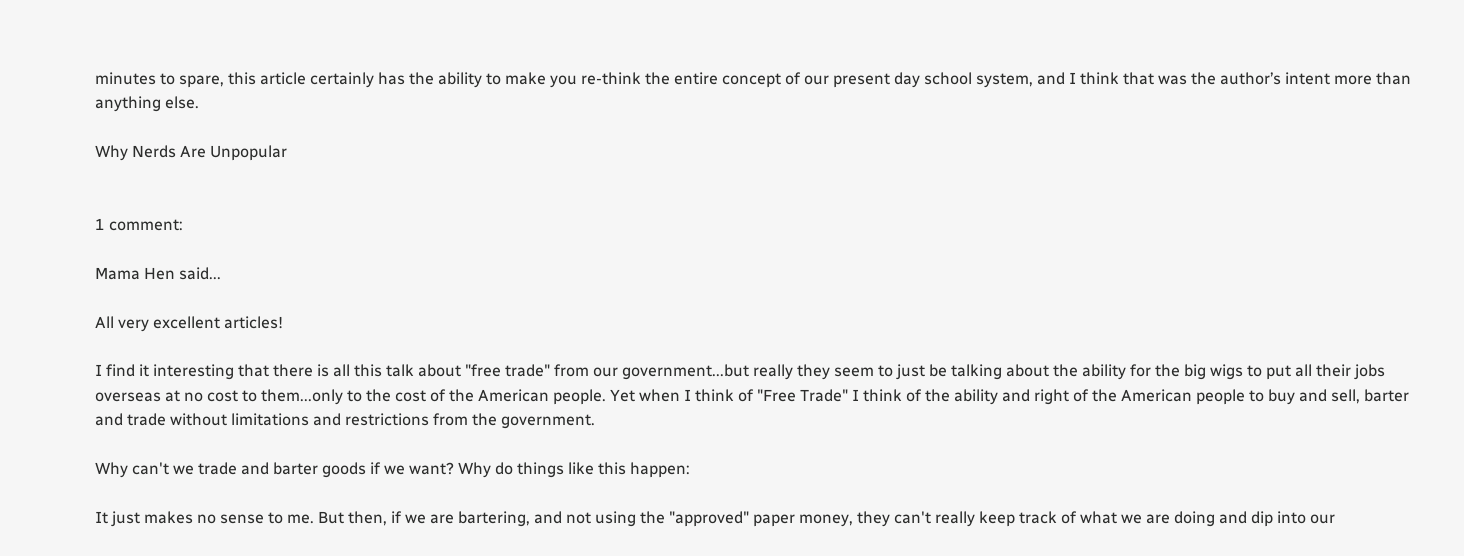minutes to spare, this article certainly has the ability to make you re-think the entire concept of our present day school system, and I think that was the author’s intent more than anything else.

Why Nerds Are Unpopular


1 comment:

Mama Hen said...

All very excellent articles!

I find it interesting that there is all this talk about "free trade" from our government...but really they seem to just be talking about the ability for the big wigs to put all their jobs overseas at no cost to them...only to the cost of the American people. Yet when I think of "Free Trade" I think of the ability and right of the American people to buy and sell, barter and trade without limitations and restrictions from the government.

Why can't we trade and barter goods if we want? Why do things like this happen:

It just makes no sense to me. But then, if we are bartering, and not using the "approved" paper money, they can't really keep track of what we are doing and dip into our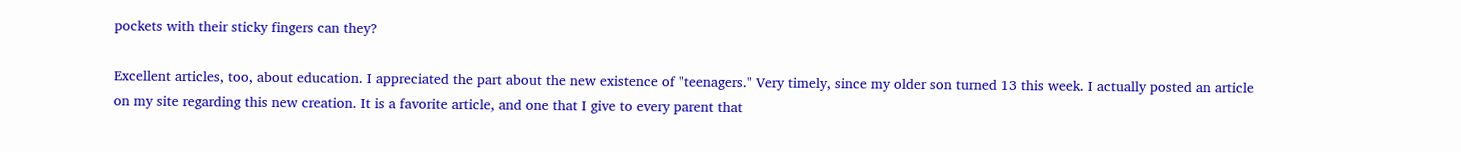pockets with their sticky fingers can they?

Excellent articles, too, about education. I appreciated the part about the new existence of "teenagers." Very timely, since my older son turned 13 this week. I actually posted an article on my site regarding this new creation. It is a favorite article, and one that I give to every parent that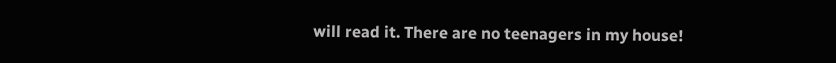will read it. There are no teenagers in my house!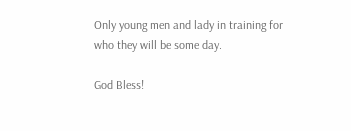Only young men and lady in training for who they will be some day.

God Bless!